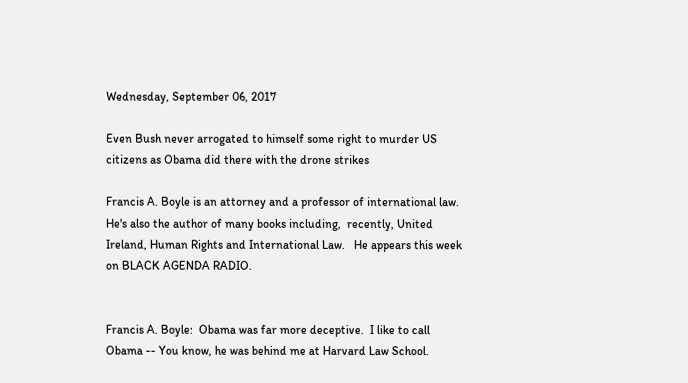Wednesday, September 06, 2017

Even Bush never arrogated to himself some right to murder US citizens as Obama did there with the drone strikes

Francis A. Boyle is an attorney and a professor of international law.  He's also the author of many books including,  recently, United Ireland, Human Rights and International Law.   He appears this week on BLACK AGENDA RADIO.


Francis A. Boyle:  Obama was far more deceptive.  I like to call Obama -- You know, he was behind me at Harvard Law School.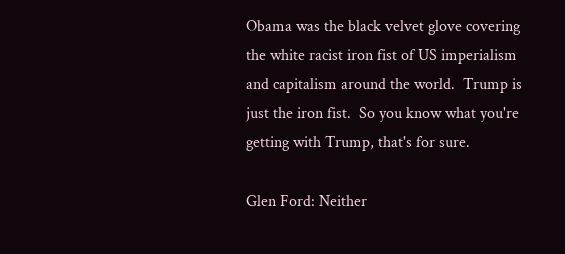Obama was the black velvet glove covering the white racist iron fist of US imperialism and capitalism around the world.  Trump is just the iron fist.  So you know what you're getting with Trump, that's for sure.

Glen Ford: Neither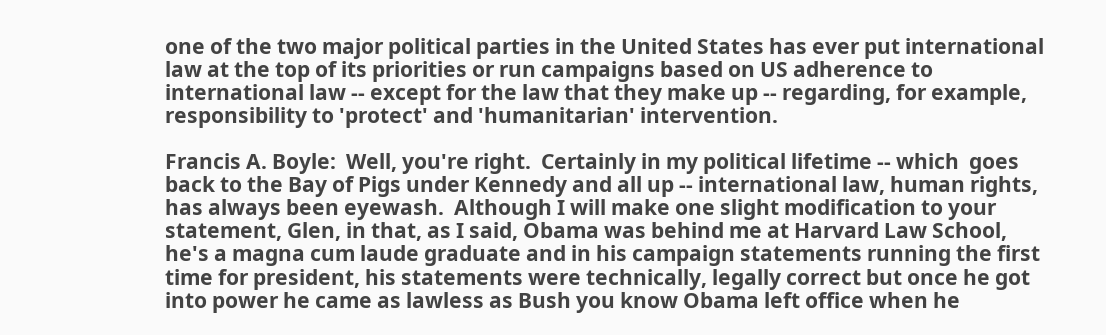one of the two major political parties in the United States has ever put international law at the top of its priorities or run campaigns based on US adherence to international law -- except for the law that they make up -- regarding, for example, responsibility to 'protect' and 'humanitarian' intervention.

Francis A. Boyle:  Well, you're right.  Certainly in my political lifetime -- which  goes back to the Bay of Pigs under Kennedy and all up -- international law, human rights, has always been eyewash.  Although I will make one slight modification to your statement, Glen, in that, as I said, Obama was behind me at Harvard Law School, he's a magna cum laude graduate and in his campaign statements running the first time for president, his statements were technically, legally correct but once he got into power he came as lawless as Bush you know Obama left office when he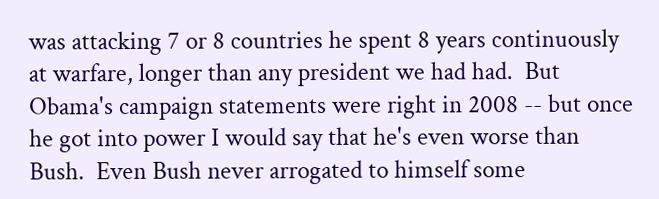was attacking 7 or 8 countries he spent 8 years continuously at warfare, longer than any president we had had.  But Obama's campaign statements were right in 2008 -- but once he got into power I would say that he's even worse than Bush.  Even Bush never arrogated to himself some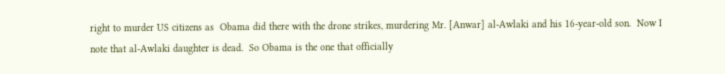right to murder US citizens as  Obama did there with the drone strikes, murdering Mr. [Anwar] al-Awlaki and his 16-year-old son.  Now I note that al-Awlaki daughter is dead.  So Obama is the one that officially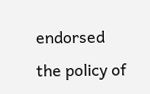endorsed the policy of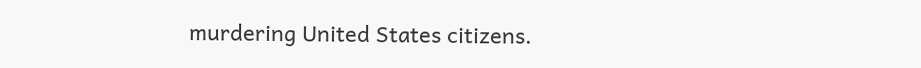murdering United States citizens.